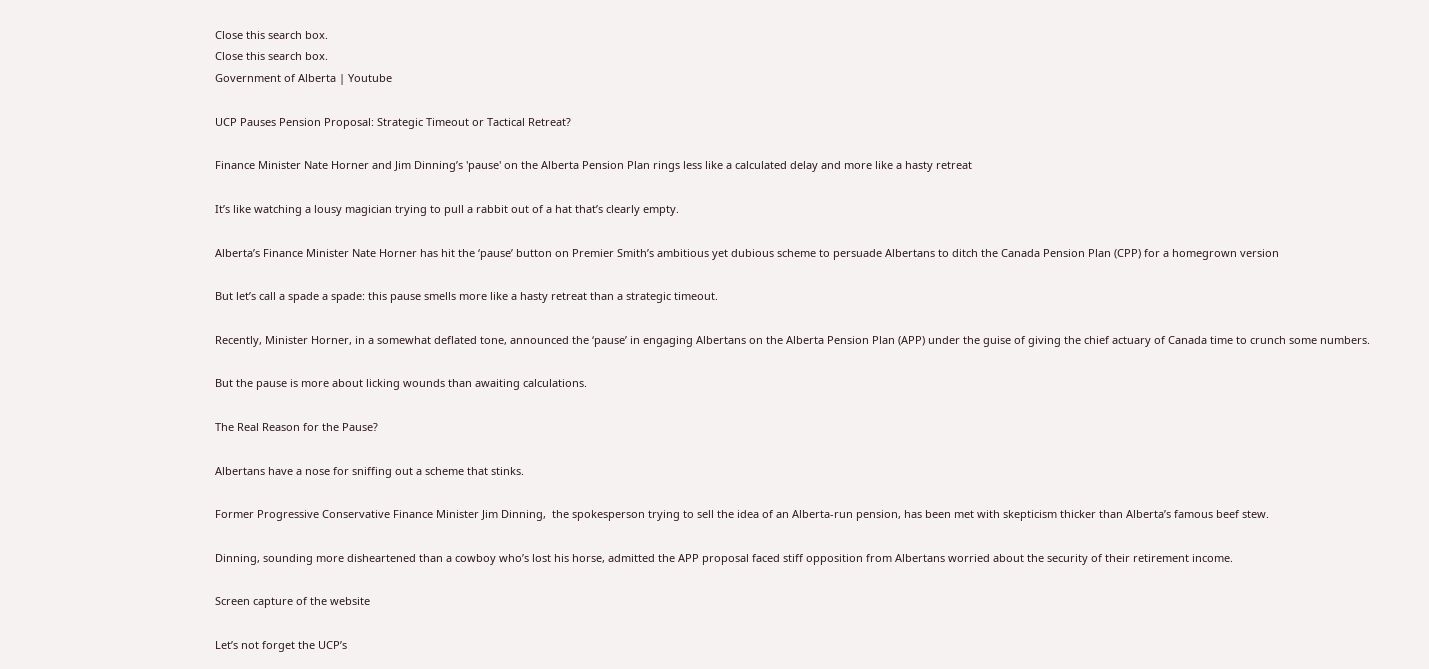Close this search box.
Close this search box.
Government of Alberta | Youtube

UCP Pauses Pension Proposal: Strategic Timeout or Tactical Retreat?

Finance Minister Nate Horner and Jim Dinning’s 'pause' on the Alberta Pension Plan rings less like a calculated delay and more like a hasty retreat

It’s like watching a lousy magician trying to pull a rabbit out of a hat that’s clearly empty.

Alberta’s Finance Minister Nate Horner has hit the ‘pause’ button on Premier Smith’s ambitious yet dubious scheme to persuade Albertans to ditch the Canada Pension Plan (CPP) for a homegrown version

But let’s call a spade a spade: this pause smells more like a hasty retreat than a strategic timeout.

Recently, Minister Horner, in a somewhat deflated tone, announced the ‘pause’ in engaging Albertans on the Alberta Pension Plan (APP) under the guise of giving the chief actuary of Canada time to crunch some numbers.

But the pause is more about licking wounds than awaiting calculations.

The Real Reason for the Pause?

Albertans have a nose for sniffing out a scheme that stinks.

Former Progressive Conservative Finance Minister Jim Dinning,  the spokesperson trying to sell the idea of an Alberta-run pension, has been met with skepticism thicker than Alberta’s famous beef stew.

Dinning, sounding more disheartened than a cowboy who’s lost his horse, admitted the APP proposal faced stiff opposition from Albertans worried about the security of their retirement income.

Screen capture of the website

Let’s not forget the UCP’s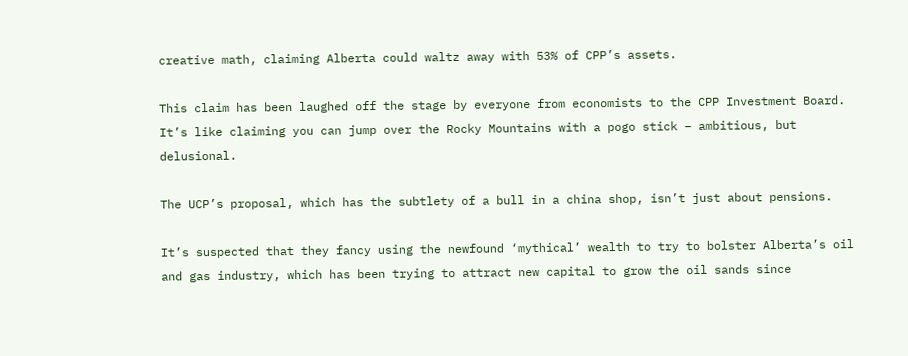creative math, claiming Alberta could waltz away with 53% of CPP’s assets.

This claim has been laughed off the stage by everyone from economists to the CPP Investment Board. It’s like claiming you can jump over the Rocky Mountains with a pogo stick – ambitious, but delusional.

The UCP’s proposal, which has the subtlety of a bull in a china shop, isn’t just about pensions.

It’s suspected that they fancy using the newfound ‘mythical’ wealth to try to bolster Alberta’s oil and gas industry, which has been trying to attract new capital to grow the oil sands since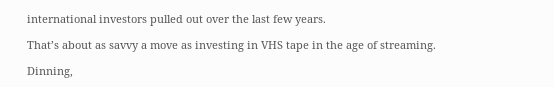international investors pulled out over the last few years.

That’s about as savvy a move as investing in VHS tape in the age of streaming.

Dinning,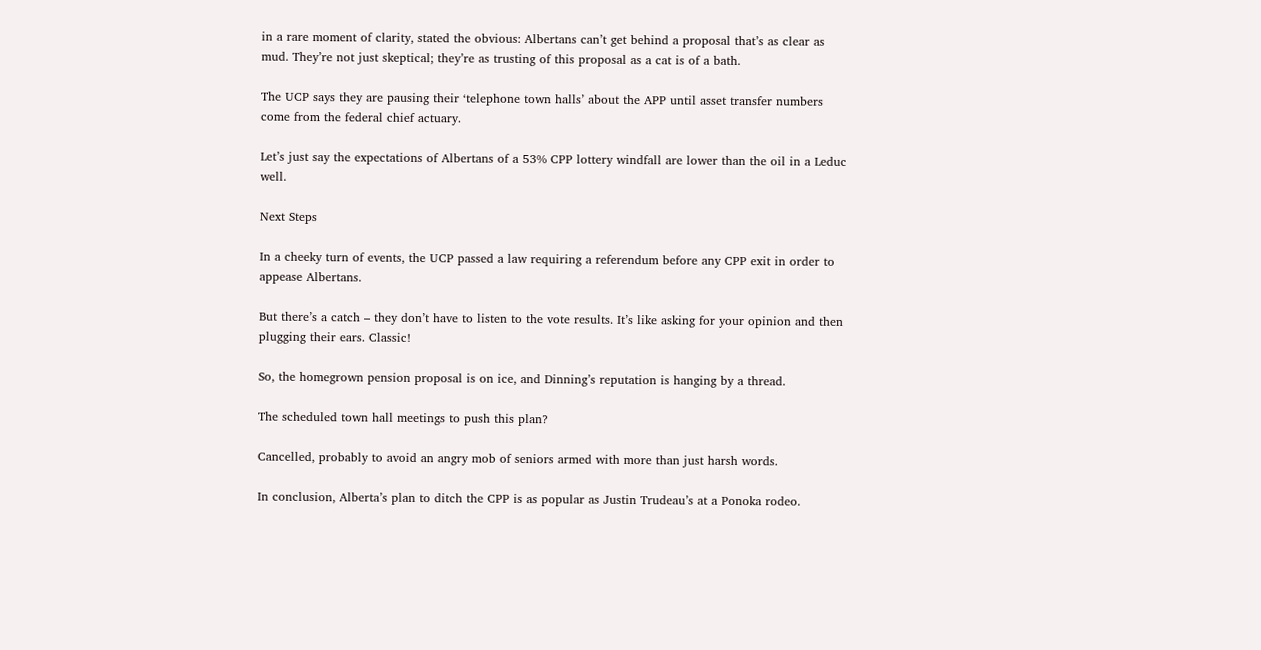in a rare moment of clarity, stated the obvious: Albertans can’t get behind a proposal that’s as clear as mud. They’re not just skeptical; they’re as trusting of this proposal as a cat is of a bath.

The UCP says they are pausing their ‘telephone town halls’ about the APP until asset transfer numbers come from the federal chief actuary.

Let’s just say the expectations of Albertans of a 53% CPP lottery windfall are lower than the oil in a Leduc well.

Next Steps

In a cheeky turn of events, the UCP passed a law requiring a referendum before any CPP exit in order to appease Albertans.

But there’s a catch – they don’t have to listen to the vote results. It’s like asking for your opinion and then plugging their ears. Classic!

So, the homegrown pension proposal is on ice, and Dinning’s reputation is hanging by a thread.

The scheduled town hall meetings to push this plan?

Cancelled, probably to avoid an angry mob of seniors armed with more than just harsh words.

In conclusion, Alberta’s plan to ditch the CPP is as popular as Justin Trudeau’s at a Ponoka rodeo.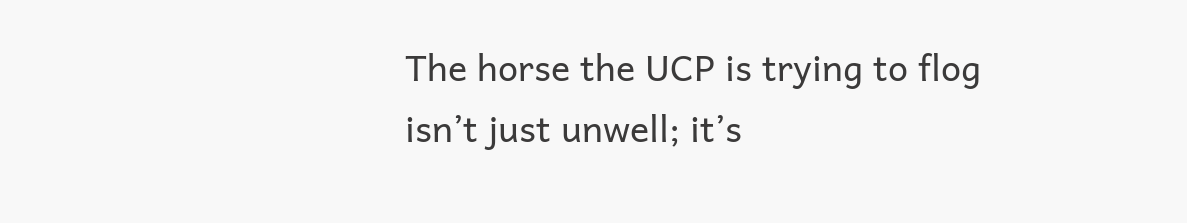The horse the UCP is trying to flog isn’t just unwell; it’s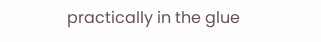practically in the glue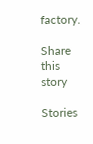factory.

Share this story

Stories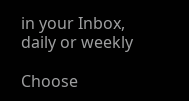in your Inbox, daily or weekly

Choose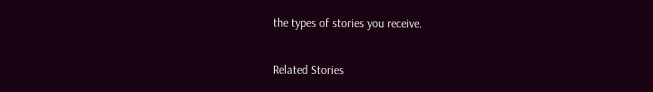the types of stories you receive.

Related Stories